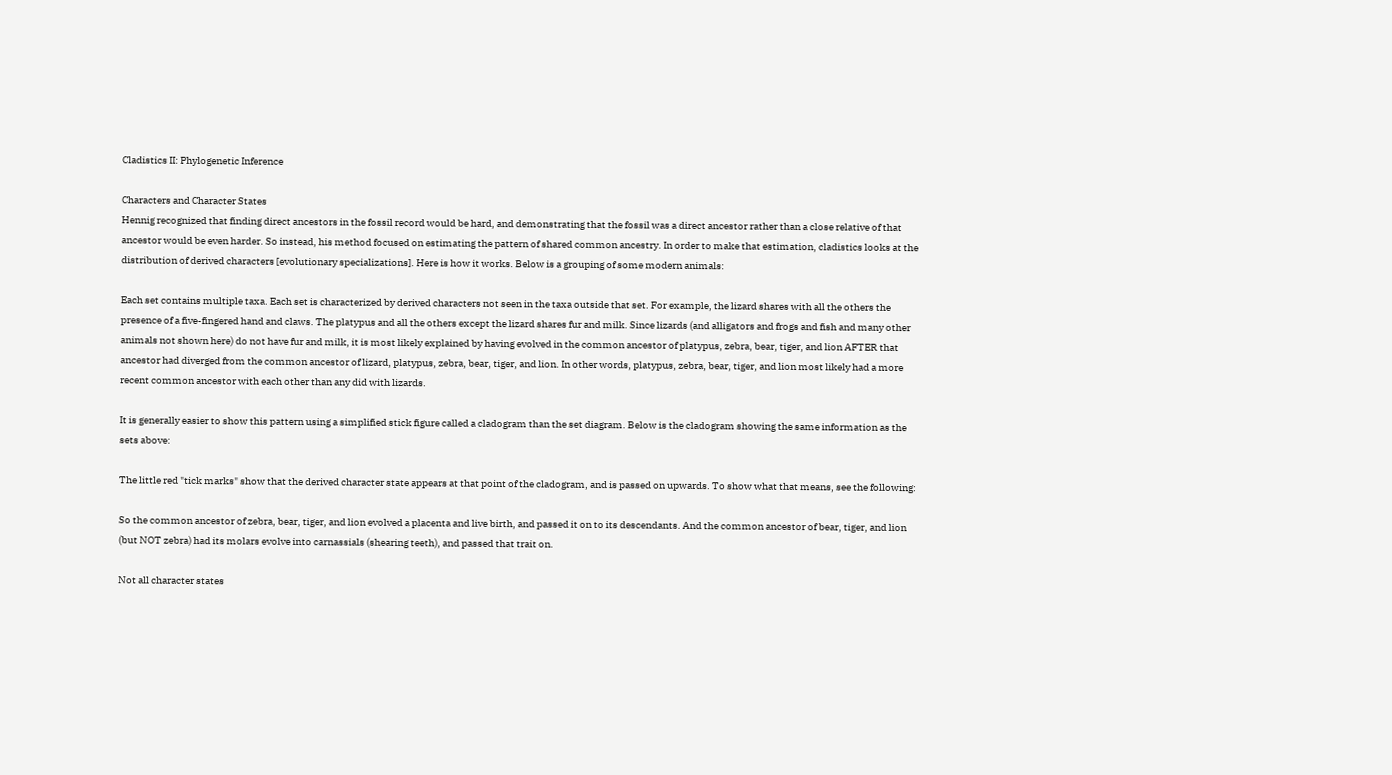Cladistics II: Phylogenetic Inference

Characters and Character States
Hennig recognized that finding direct ancestors in the fossil record would be hard, and demonstrating that the fossil was a direct ancestor rather than a close relative of that ancestor would be even harder. So instead, his method focused on estimating the pattern of shared common ancestry. In order to make that estimation, cladistics looks at the distribution of derived characters [evolutionary specializations]. Here is how it works. Below is a grouping of some modern animals:

Each set contains multiple taxa. Each set is characterized by derived characters not seen in the taxa outside that set. For example, the lizard shares with all the others the presence of a five-fingered hand and claws. The platypus and all the others except the lizard shares fur and milk. Since lizards (and alligators and frogs and fish and many other animals not shown here) do not have fur and milk, it is most likely explained by having evolved in the common ancestor of platypus, zebra, bear, tiger, and lion AFTER that ancestor had diverged from the common ancestor of lizard, platypus, zebra, bear, tiger, and lion. In other words, platypus, zebra, bear, tiger, and lion most likely had a more recent common ancestor with each other than any did with lizards.

It is generally easier to show this pattern using a simplified stick figure called a cladogram than the set diagram. Below is the cladogram showing the same information as the sets above:

The little red "tick marks" show that the derived character state appears at that point of the cladogram, and is passed on upwards. To show what that means, see the following:

So the common ancestor of zebra, bear, tiger, and lion evolved a placenta and live birth, and passed it on to its descendants. And the common ancestor of bear, tiger, and lion (but NOT zebra) had its molars evolve into carnassials (shearing teeth), and passed that trait on.

Not all character states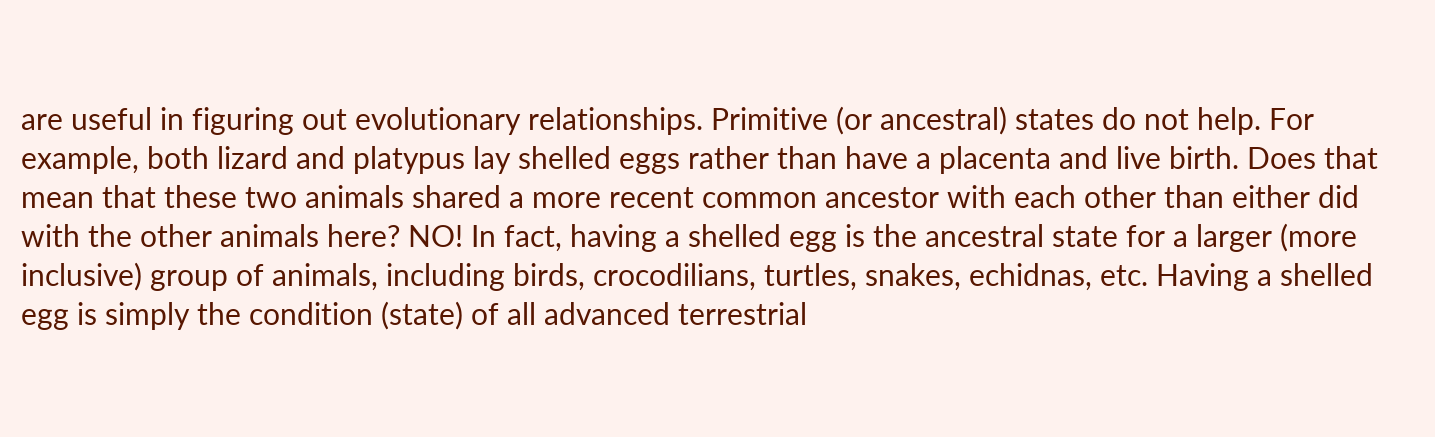are useful in figuring out evolutionary relationships. Primitive (or ancestral) states do not help. For example, both lizard and platypus lay shelled eggs rather than have a placenta and live birth. Does that mean that these two animals shared a more recent common ancestor with each other than either did with the other animals here? NO! In fact, having a shelled egg is the ancestral state for a larger (more inclusive) group of animals, including birds, crocodilians, turtles, snakes, echidnas, etc. Having a shelled egg is simply the condition (state) of all advanced terrestrial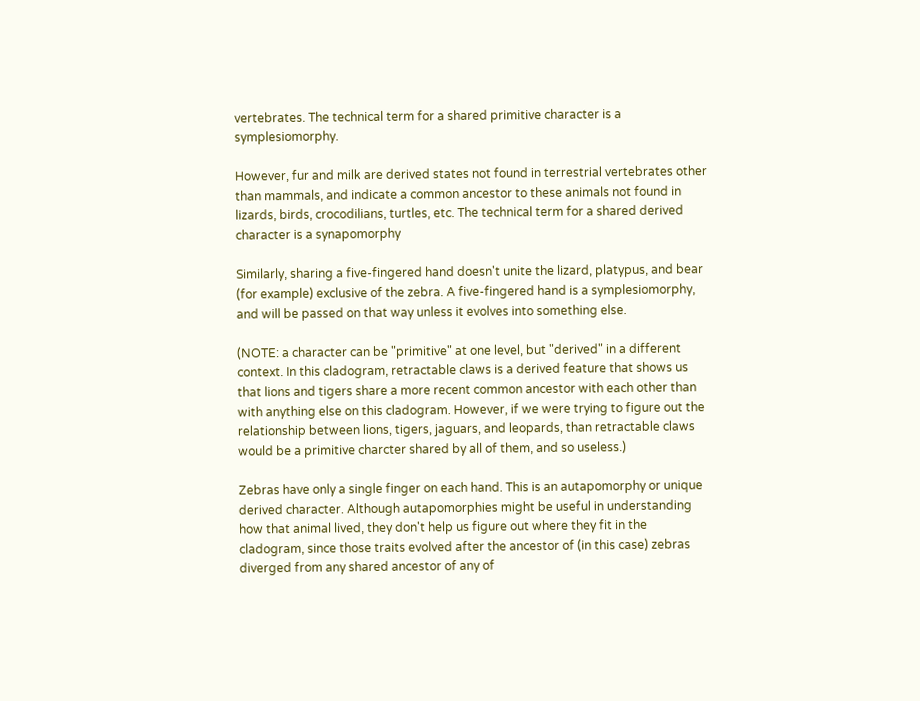vertebrates. The technical term for a shared primitive character is a symplesiomorphy.

However, fur and milk are derived states not found in terrestrial vertebrates other than mammals, and indicate a common ancestor to these animals not found in lizards, birds, crocodilians, turtles, etc. The technical term for a shared derived character is a synapomorphy

Similarly, sharing a five-fingered hand doesn't unite the lizard, platypus, and bear (for example) exclusive of the zebra. A five-fingered hand is a symplesiomorphy, and will be passed on that way unless it evolves into something else.

(NOTE: a character can be "primitive" at one level, but "derived" in a different context. In this cladogram, retractable claws is a derived feature that shows us that lions and tigers share a more recent common ancestor with each other than with anything else on this cladogram. However, if we were trying to figure out the relationship between lions, tigers, jaguars, and leopards, than retractable claws would be a primitive charcter shared by all of them, and so useless.)

Zebras have only a single finger on each hand. This is an autapomorphy or unique derived character. Although autapomorphies might be useful in understanding how that animal lived, they don't help us figure out where they fit in the cladogram, since those traits evolved after the ancestor of (in this case) zebras diverged from any shared ancestor of any of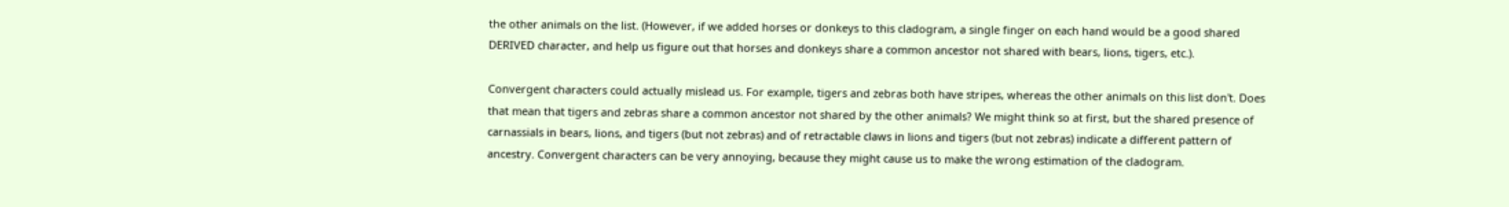the other animals on the list. (However, if we added horses or donkeys to this cladogram, a single finger on each hand would be a good shared DERIVED character, and help us figure out that horses and donkeys share a common ancestor not shared with bears, lions, tigers, etc.).

Convergent characters could actually mislead us. For example, tigers and zebras both have stripes, whereas the other animals on this list don't. Does that mean that tigers and zebras share a common ancestor not shared by the other animals? We might think so at first, but the shared presence of carnassials in bears, lions, and tigers (but not zebras) and of retractable claws in lions and tigers (but not zebras) indicate a different pattern of ancestry. Convergent characters can be very annoying, because they might cause us to make the wrong estimation of the cladogram.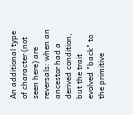An additional type of character (not seen here) are reversals: when an ancestor had a derived condition, but the trait evolved "back" to the primitive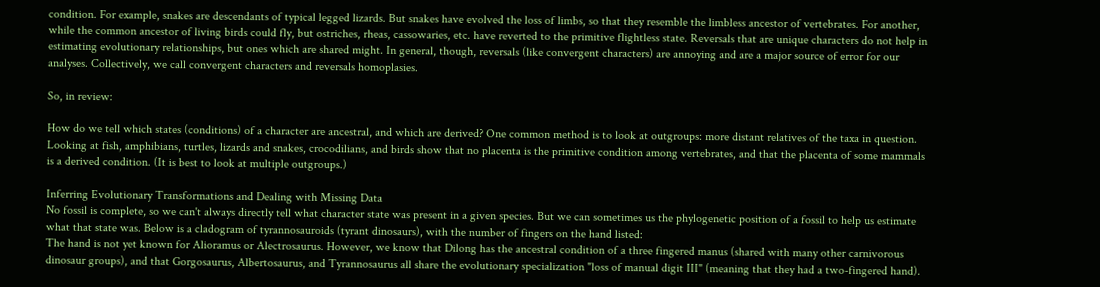condition. For example, snakes are descendants of typical legged lizards. But snakes have evolved the loss of limbs, so that they resemble the limbless ancestor of vertebrates. For another, while the common ancestor of living birds could fly, but ostriches, rheas, cassowaries, etc. have reverted to the primitive flightless state. Reversals that are unique characters do not help in estimating evolutionary relationships, but ones which are shared might. In general, though, reversals (like convergent characters) are annoying and are a major source of error for our analyses. Collectively, we call convergent characters and reversals homoplasies.

So, in review:

How do we tell which states (conditions) of a character are ancestral, and which are derived? One common method is to look at outgroups: more distant relatives of the taxa in question. Looking at fish, amphibians, turtles, lizards and snakes, crocodilians, and birds show that no placenta is the primitive condition among vertebrates, and that the placenta of some mammals is a derived condition. (It is best to look at multiple outgroups.)

Inferring Evolutionary Transformations and Dealing with Missing Data
No fossil is complete, so we can't always directly tell what character state was present in a given species. But we can sometimes us the phylogenetic position of a fossil to help us estimate what that state was. Below is a cladogram of tyrannosauroids (tyrant dinosaurs), with the number of fingers on the hand listed:
The hand is not yet known for Alioramus or Alectrosaurus. However, we know that Dilong has the ancestral condition of a three fingered manus (shared with many other carnivorous dinosaur groups), and that Gorgosaurus, Albertosaurus, and Tyrannosaurus all share the evolutionary specialization "loss of manual digit III" (meaning that they had a two-fingered hand).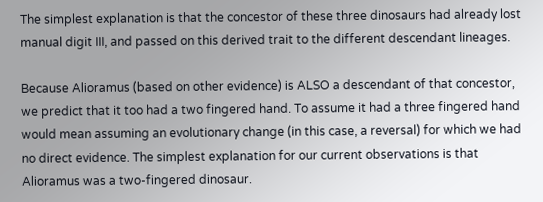The simplest explanation is that the concestor of these three dinosaurs had already lost manual digit III, and passed on this derived trait to the different descendant lineages.

Because Alioramus (based on other evidence) is ALSO a descendant of that concestor, we predict that it too had a two fingered hand. To assume it had a three fingered hand would mean assuming an evolutionary change (in this case, a reversal) for which we had no direct evidence. The simplest explanation for our current observations is that Alioramus was a two-fingered dinosaur.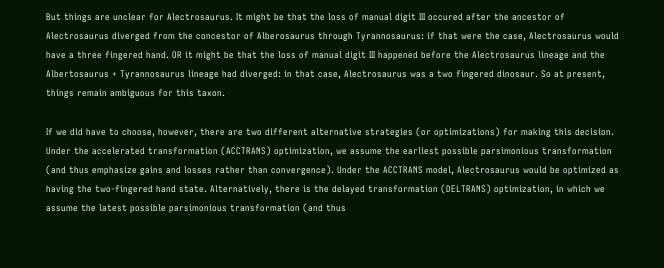But things are unclear for Alectrosaurus. It might be that the loss of manual digit III occured after the ancestor of Alectrosaurus diverged from the concestor of Alberosaurus through Tyrannosaurus: if that were the case, Alectrosaurus would have a three fingered hand. OR it might be that the loss of manual digit III happened before the Alectrosaurus lineage and the Albertosaurus + Tyrannosaurus lineage had diverged: in that case, Alectrosaurus was a two fingered dinosaur. So at present, things remain ambiguous for this taxon.

If we did have to choose, however, there are two different alternative strategies (or optimizations) for making this decision. Under the accelerated transformation (ACCTRANS) optimization, we assume the earliest possible parsimonious transformation (and thus emphasize gains and losses rather than convergence). Under the ACCTRANS model, Alectrosaurus would be optimized as having the two-fingered hand state. Alternatively, there is the delayed transformation (DELTRANS) optimization, in which we assume the latest possible parsimonious transformation (and thus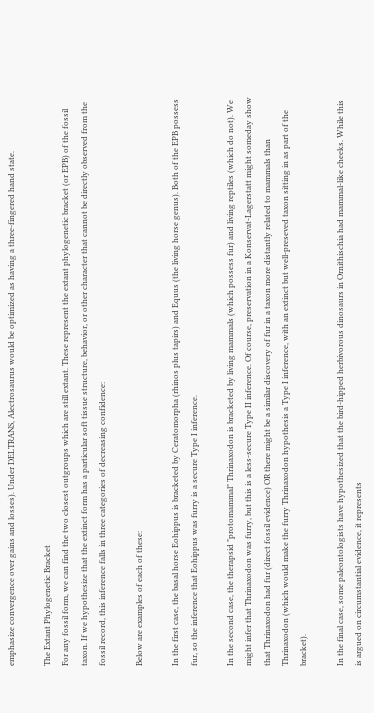emphasize convergence over gains and losses). Under DELTRANS, Alectrosaurus would be optimized as having a three-fingered hand state.

The Extant Phylogenetic Bracket
For any fossil form, we can find the two closest outgroups which are still extant. These represent the extant phylogenetic bracket (or EPB) of the fossil taxon. If we hypothesize that the extinct form has a particular soft tissue structure, behavior, or other character that cannot be directly observed from the fossil record, this inference falls in three categories of decreasing confidence:

Below are examples of each of these:

In the first case, the basal horse Eohippus is bracketed by Ceratomorpha (rhinos plus tapirs) and Equus (the living horse genus). Both of the EPB possess fur, so the inference that Eohippus was furry is a secure Type I inference.

In the second case, the therapsid "protomammal" Thrinaxodon is bracketed by living mammals (which possess fur) and living reptiles (which do not). We might infer that Thrinaxodon was furry, but this is a less-secure Type II inference. Of course, preservation in a Konservat-Lagerstatt might someday show that Thrinaxodon had fur (direct fossil evidence) OR there might be a similar discovery of fur in a taxon more distantly related to mammals than Thrinaxodon (which would make the furry Thrinaxodon hypothesis a Type I inference, with an extinct but well-preseved taxon sitting in as part of the bracket).

In the final case, some paleontologists have hypothesized that the bird-hipped herbivorous dinosaurs in Ornithischia had mammal-like cheeks. While this is argued on circumstantial evidence, it represents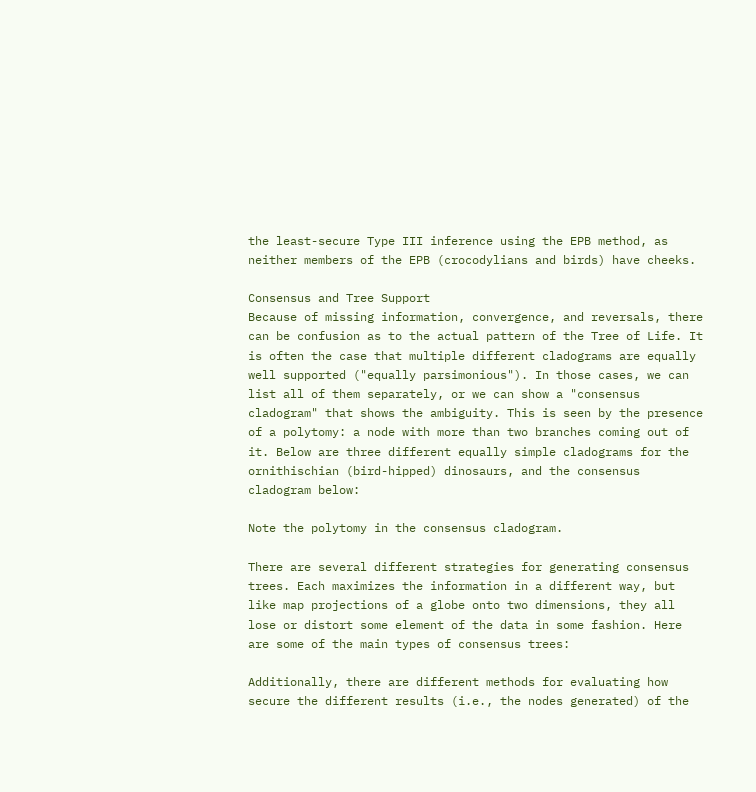the least-secure Type III inference using the EPB method, as neither members of the EPB (crocodylians and birds) have cheeks.

Consensus and Tree Support
Because of missing information, convergence, and reversals, there can be confusion as to the actual pattern of the Tree of Life. It is often the case that multiple different cladograms are equally well supported ("equally parsimonious"). In those cases, we can list all of them separately, or we can show a "consensus cladogram" that shows the ambiguity. This is seen by the presence of a polytomy: a node with more than two branches coming out of it. Below are three different equally simple cladograms for the ornithischian (bird-hipped) dinosaurs, and the consensus cladogram below:

Note the polytomy in the consensus cladogram.

There are several different strategies for generating consensus trees. Each maximizes the information in a different way, but like map projections of a globe onto two dimensions, they all lose or distort some element of the data in some fashion. Here are some of the main types of consensus trees:

Additionally, there are different methods for evaluating how secure the different results (i.e., the nodes generated) of the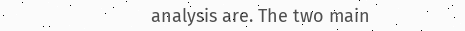analysis are. The two main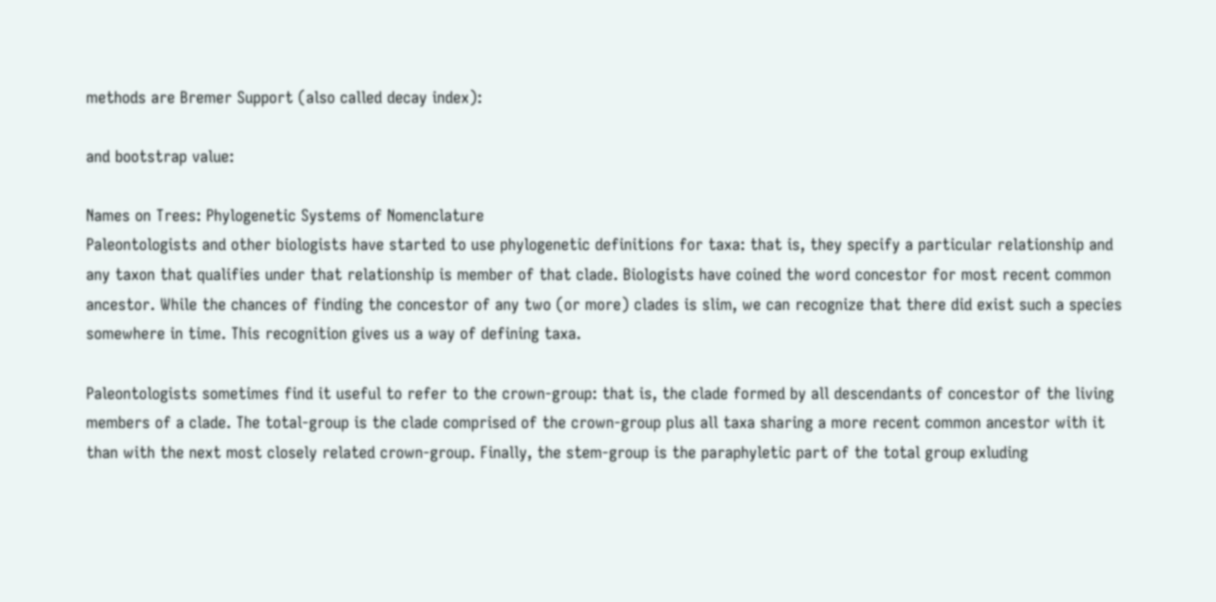methods are Bremer Support (also called decay index):

and bootstrap value:

Names on Trees: Phylogenetic Systems of Nomenclature
Paleontologists and other biologists have started to use phylogenetic definitions for taxa: that is, they specify a particular relationship and any taxon that qualifies under that relationship is member of that clade. Biologists have coined the word concestor for most recent common ancestor. While the chances of finding the concestor of any two (or more) clades is slim, we can recognize that there did exist such a species somewhere in time. This recognition gives us a way of defining taxa.

Paleontologists sometimes find it useful to refer to the crown-group: that is, the clade formed by all descendants of concestor of the living members of a clade. The total-group is the clade comprised of the crown-group plus all taxa sharing a more recent common ancestor with it than with the next most closely related crown-group. Finally, the stem-group is the paraphyletic part of the total group exluding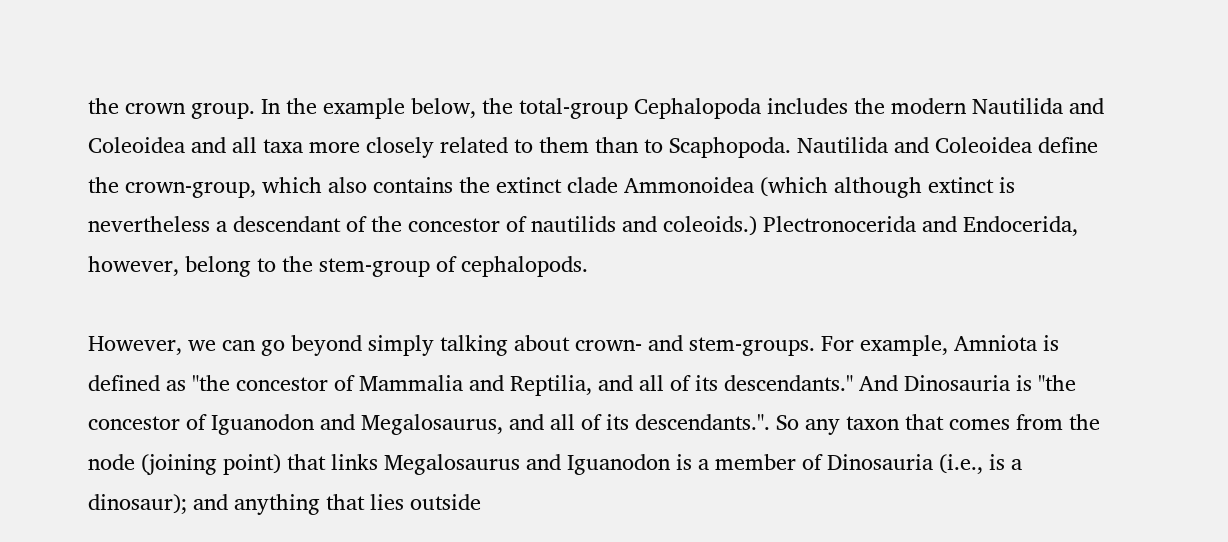the crown group. In the example below, the total-group Cephalopoda includes the modern Nautilida and Coleoidea and all taxa more closely related to them than to Scaphopoda. Nautilida and Coleoidea define the crown-group, which also contains the extinct clade Ammonoidea (which although extinct is nevertheless a descendant of the concestor of nautilids and coleoids.) Plectronocerida and Endocerida, however, belong to the stem-group of cephalopods.

However, we can go beyond simply talking about crown- and stem-groups. For example, Amniota is defined as "the concestor of Mammalia and Reptilia, and all of its descendants." And Dinosauria is "the concestor of Iguanodon and Megalosaurus, and all of its descendants.". So any taxon that comes from the node (joining point) that links Megalosaurus and Iguanodon is a member of Dinosauria (i.e., is a dinosaur); and anything that lies outside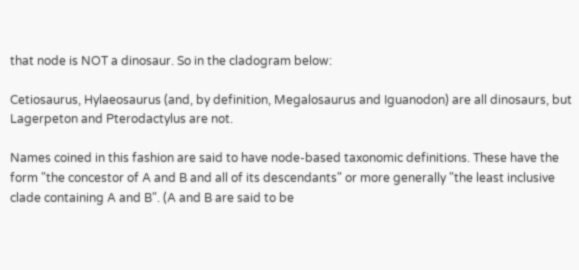that node is NOT a dinosaur. So in the cladogram below:

Cetiosaurus, Hylaeosaurus (and, by definition, Megalosaurus and Iguanodon) are all dinosaurs, but Lagerpeton and Pterodactylus are not.

Names coined in this fashion are said to have node-based taxonomic definitions. These have the form "the concestor of A and B and all of its descendants" or more generally "the least inclusive clade containing A and B". (A and B are said to be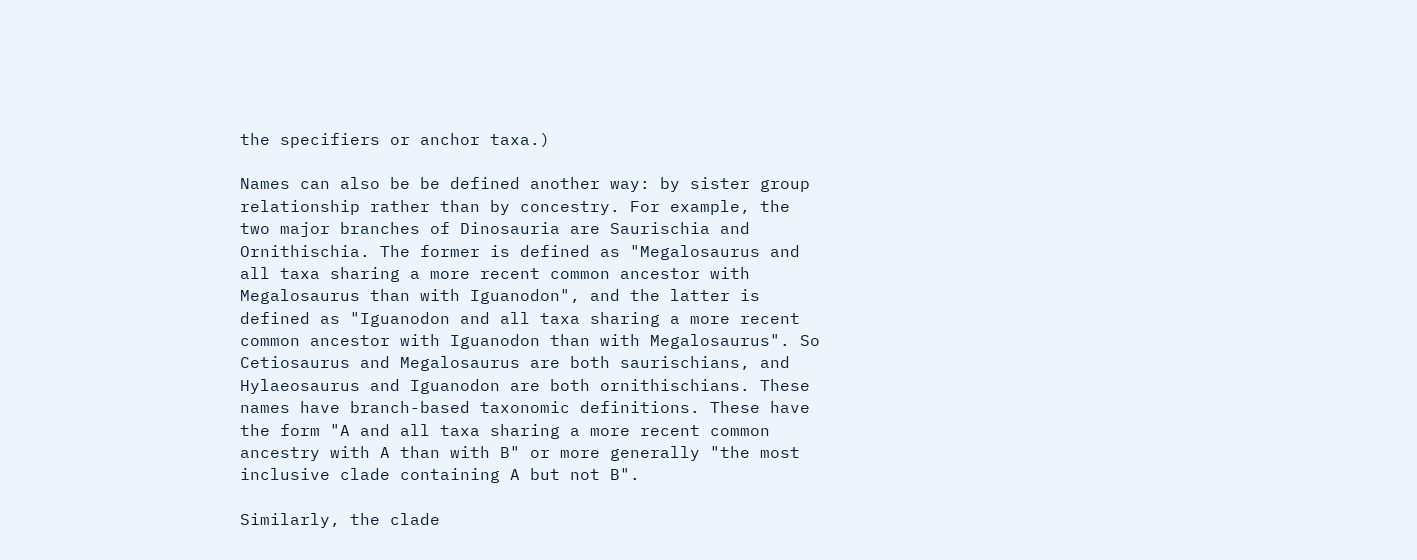the specifiers or anchor taxa.)

Names can also be be defined another way: by sister group relationship rather than by concestry. For example, the two major branches of Dinosauria are Saurischia and Ornithischia. The former is defined as "Megalosaurus and all taxa sharing a more recent common ancestor with Megalosaurus than with Iguanodon", and the latter is defined as "Iguanodon and all taxa sharing a more recent common ancestor with Iguanodon than with Megalosaurus". So Cetiosaurus and Megalosaurus are both saurischians, and Hylaeosaurus and Iguanodon are both ornithischians. These names have branch-based taxonomic definitions. These have the form "A and all taxa sharing a more recent common ancestry with A than with B" or more generally "the most inclusive clade containing A but not B".

Similarly, the clade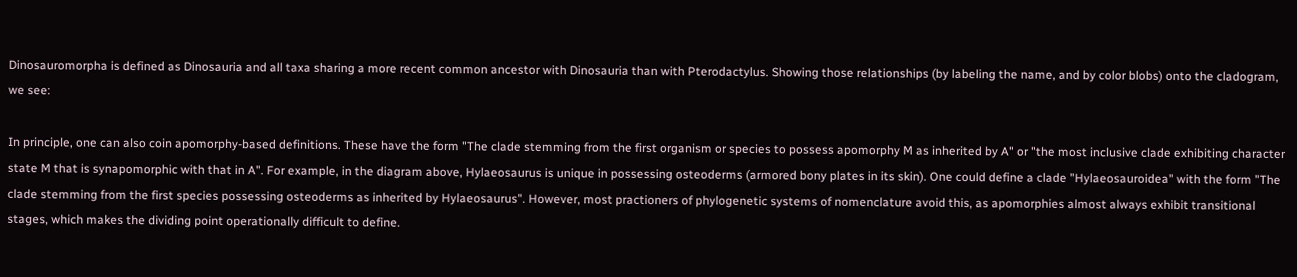Dinosauromorpha is defined as Dinosauria and all taxa sharing a more recent common ancestor with Dinosauria than with Pterodactylus. Showing those relationships (by labeling the name, and by color blobs) onto the cladogram, we see:

In principle, one can also coin apomorphy-based definitions. These have the form "The clade stemming from the first organism or species to possess apomorphy M as inherited by A" or "the most inclusive clade exhibiting character state M that is synapomorphic with that in A". For example, in the diagram above, Hylaeosaurus is unique in possessing osteoderms (armored bony plates in its skin). One could define a clade "Hylaeosauroidea" with the form "The clade stemming from the first species possessing osteoderms as inherited by Hylaeosaurus". However, most practioners of phylogenetic systems of nomenclature avoid this, as apomorphies almost always exhibit transitional stages, which makes the dividing point operationally difficult to define.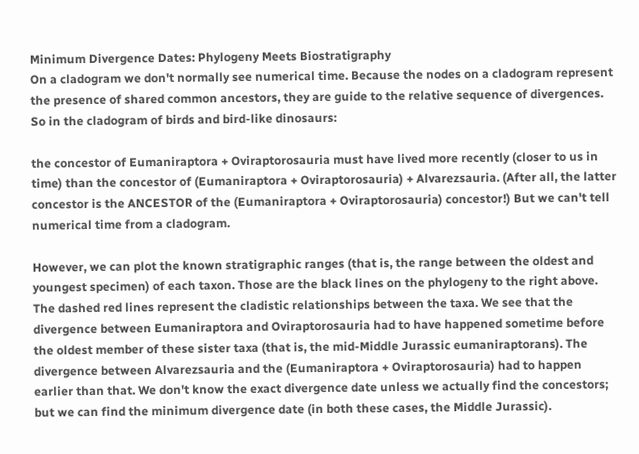Minimum Divergence Dates: Phylogeny Meets Biostratigraphy
On a cladogram we don't normally see numerical time. Because the nodes on a cladogram represent the presence of shared common ancestors, they are guide to the relative sequence of divergences. So in the cladogram of birds and bird-like dinosaurs:

the concestor of Eumaniraptora + Oviraptorosauria must have lived more recently (closer to us in time) than the concestor of (Eumaniraptora + Oviraptorosauria) + Alvarezsauria. (After all, the latter concestor is the ANCESTOR of the (Eumaniraptora + Oviraptorosauria) concestor!) But we can't tell numerical time from a cladogram.

However, we can plot the known stratigraphic ranges (that is, the range between the oldest and youngest specimen) of each taxon. Those are the black lines on the phylogeny to the right above. The dashed red lines represent the cladistic relationships between the taxa. We see that the divergence between Eumaniraptora and Oviraptorosauria had to have happened sometime before the oldest member of these sister taxa (that is, the mid-Middle Jurassic eumaniraptorans). The divergence between Alvarezsauria and the (Eumaniraptora + Oviraptorosauria) had to happen earlier than that. We don't know the exact divergence date unless we actually find the concestors; but we can find the minimum divergence date (in both these cases, the Middle Jurassic).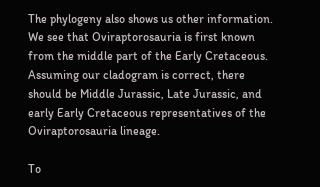The phylogeny also shows us other information. We see that Oviraptorosauria is first known from the middle part of the Early Cretaceous. Assuming our cladogram is correct, there should be Middle Jurassic, Late Jurassic, and early Early Cretaceous representatives of the Oviraptorosauria lineage.

To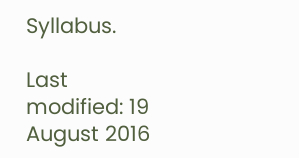Syllabus.

Last modified: 19 August 2016